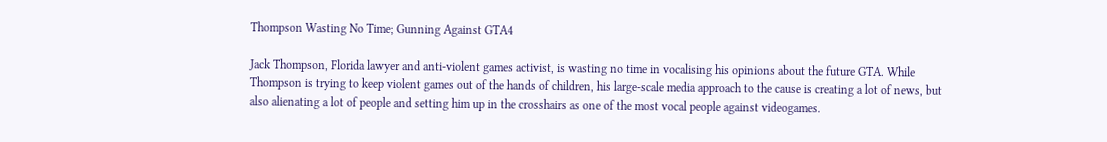Thompson Wasting No Time; Gunning Against GTA4

Jack Thompson, Florida lawyer and anti-violent games activist, is wasting no time in vocalising his opinions about the future GTA. While Thompson is trying to keep violent games out of the hands of children, his large-scale media approach to the cause is creating a lot of news, but also alienating a lot of people and setting him up in the crosshairs as one of the most vocal people against videogames.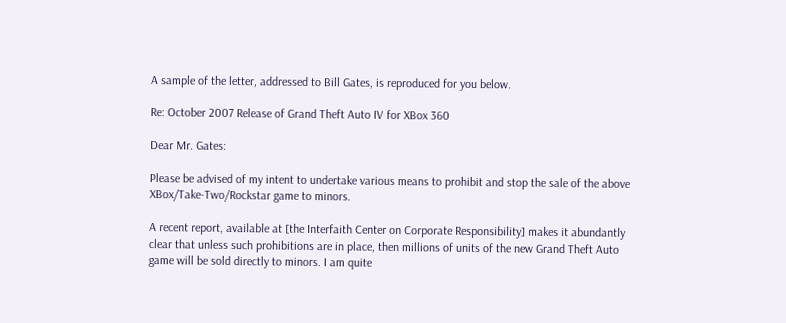A sample of the letter, addressed to Bill Gates, is reproduced for you below.

Re: October 2007 Release of Grand Theft Auto IV for XBox 360

Dear Mr. Gates:

Please be advised of my intent to undertake various means to prohibit and stop the sale of the above XBox/Take-Two/Rockstar game to minors.

A recent report, available at [the Interfaith Center on Corporate Responsibility] makes it abundantly clear that unless such prohibitions are in place, then millions of units of the new Grand Theft Auto game will be sold directly to minors. I am quite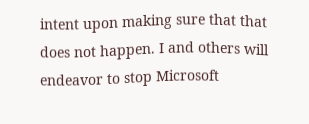intent upon making sure that that does not happen. I and others will endeavor to stop Microsoft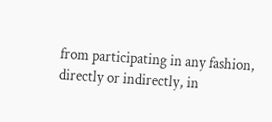from participating in any fashion, directly or indirectly, in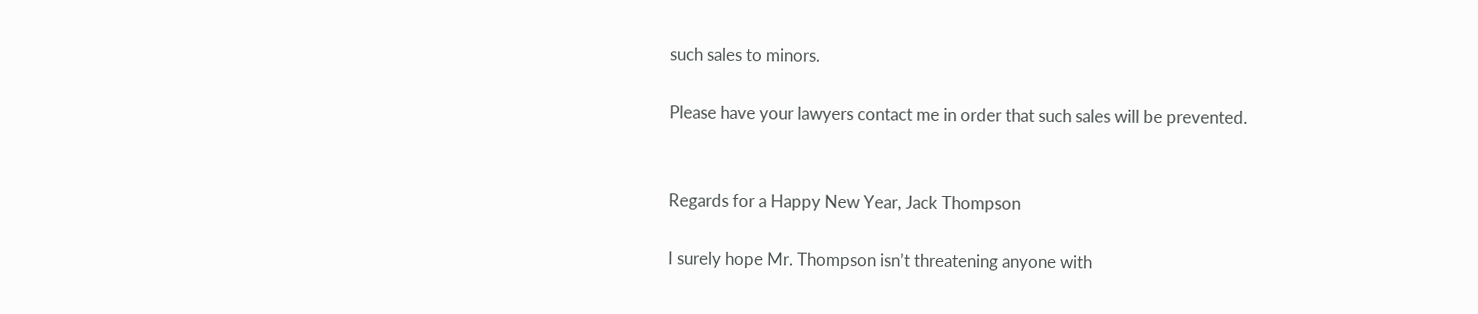such sales to minors.

Please have your lawyers contact me in order that such sales will be prevented.


Regards for a Happy New Year, Jack Thompson

I surely hope Mr. Thompson isn’t threatening anyone with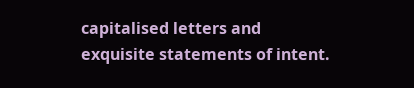capitalised letters and exquisite statements of intent.